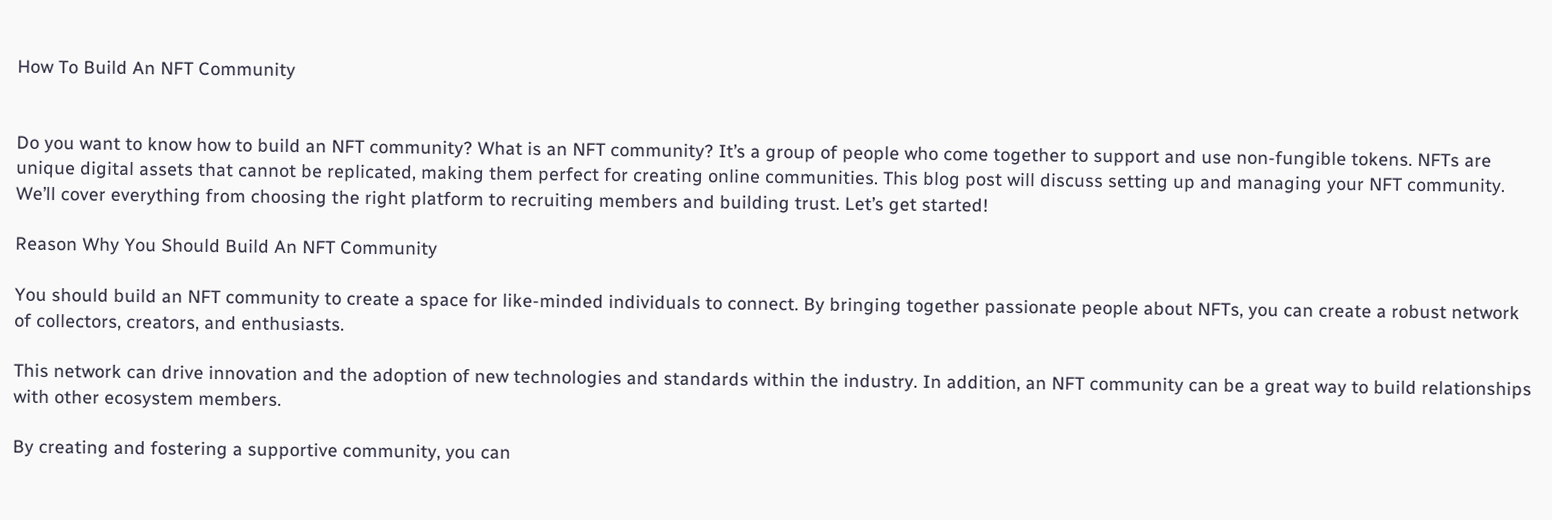How To Build An NFT Community


Do you want to know how to build an NFT community? What is an NFT community? It’s a group of people who come together to support and use non-fungible tokens. NFTs are unique digital assets that cannot be replicated, making them perfect for creating online communities. This blog post will discuss setting up and managing your NFT community. We’ll cover everything from choosing the right platform to recruiting members and building trust. Let’s get started!

Reason Why You Should Build An NFT Community

You should build an NFT community to create a space for like-minded individuals to connect. By bringing together passionate people about NFTs, you can create a robust network of collectors, creators, and enthusiasts.

This network can drive innovation and the adoption of new technologies and standards within the industry. In addition, an NFT community can be a great way to build relationships with other ecosystem members.

By creating and fostering a supportive community, you can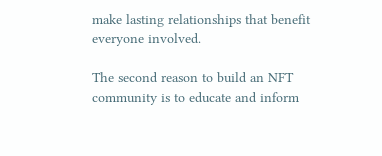make lasting relationships that benefit everyone involved.

The second reason to build an NFT community is to educate and inform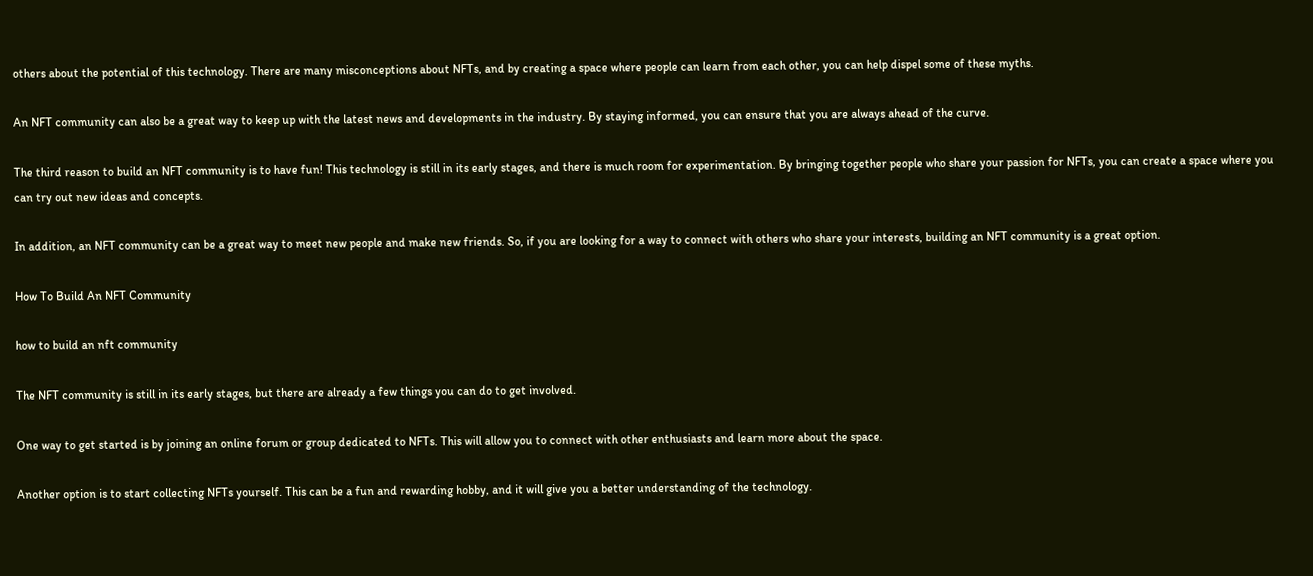others about the potential of this technology. There are many misconceptions about NFTs, and by creating a space where people can learn from each other, you can help dispel some of these myths.

An NFT community can also be a great way to keep up with the latest news and developments in the industry. By staying informed, you can ensure that you are always ahead of the curve.

The third reason to build an NFT community is to have fun! This technology is still in its early stages, and there is much room for experimentation. By bringing together people who share your passion for NFTs, you can create a space where you can try out new ideas and concepts.

In addition, an NFT community can be a great way to meet new people and make new friends. So, if you are looking for a way to connect with others who share your interests, building an NFT community is a great option.

How To Build An NFT Community

how to build an nft community

The NFT community is still in its early stages, but there are already a few things you can do to get involved.

One way to get started is by joining an online forum or group dedicated to NFTs. This will allow you to connect with other enthusiasts and learn more about the space.

Another option is to start collecting NFTs yourself. This can be a fun and rewarding hobby, and it will give you a better understanding of the technology.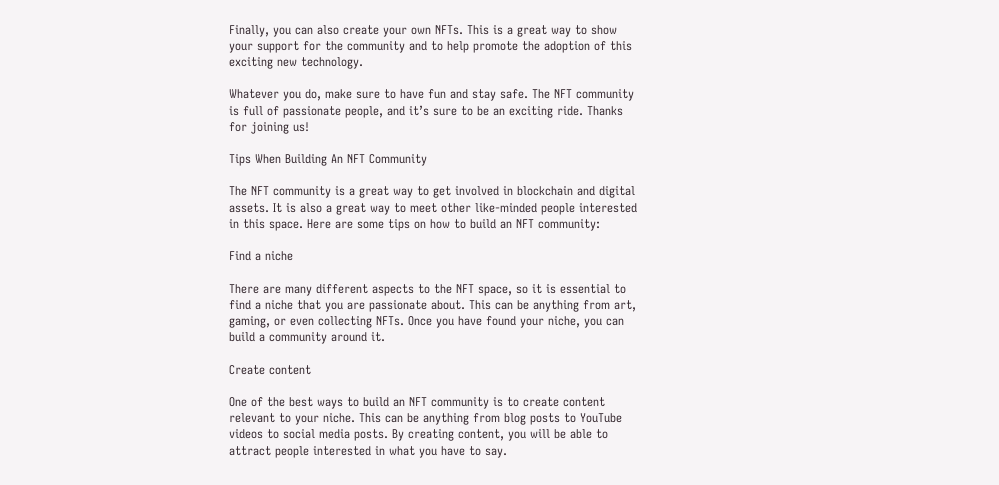Finally, you can also create your own NFTs. This is a great way to show your support for the community and to help promote the adoption of this exciting new technology.

Whatever you do, make sure to have fun and stay safe. The NFT community is full of passionate people, and it’s sure to be an exciting ride. Thanks for joining us!

Tips When Building An NFT Community

The NFT community is a great way to get involved in blockchain and digital assets. It is also a great way to meet other like-minded people interested in this space. Here are some tips on how to build an NFT community:

Find a niche

There are many different aspects to the NFT space, so it is essential to find a niche that you are passionate about. This can be anything from art, gaming, or even collecting NFTs. Once you have found your niche, you can build a community around it.

Create content

One of the best ways to build an NFT community is to create content relevant to your niche. This can be anything from blog posts to YouTube videos to social media posts. By creating content, you will be able to attract people interested in what you have to say.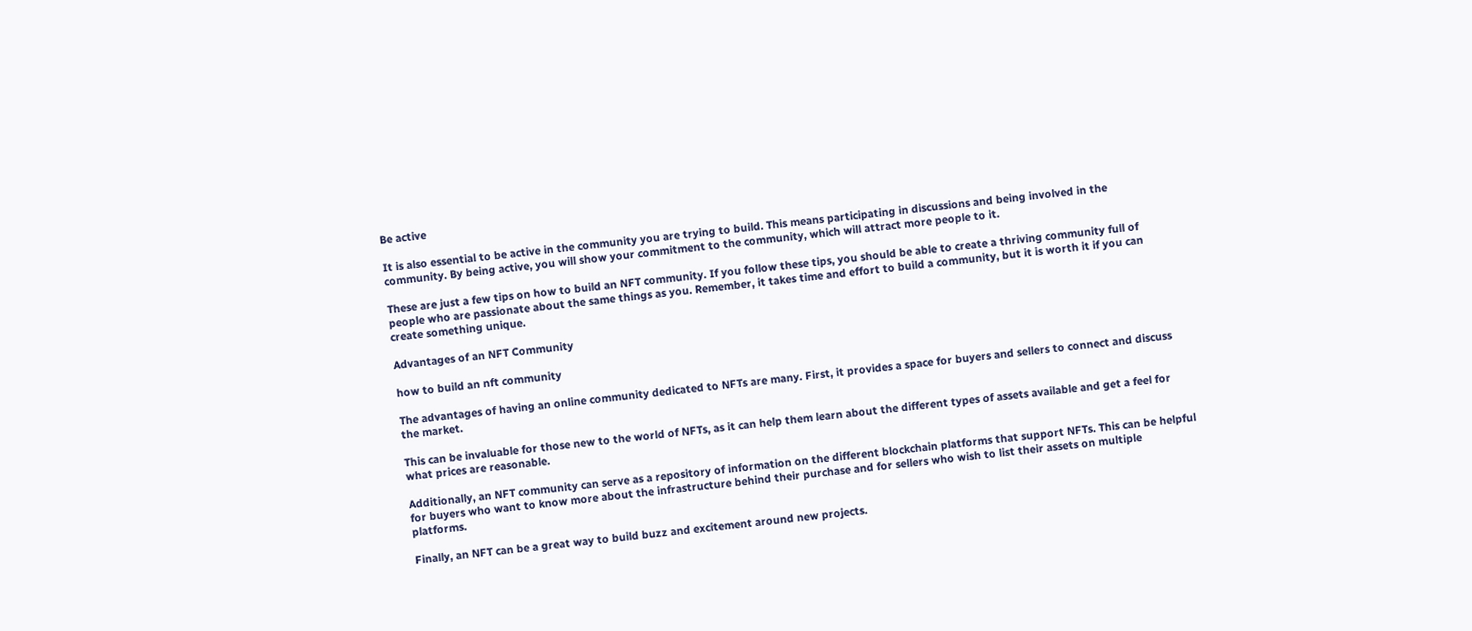Be active

It is also essential to be active in the community you are trying to build. This means participating in discussions and being involved in the community. By being active, you will show your commitment to the community, which will attract more people to it.

These are just a few tips on how to build an NFT community. If you follow these tips, you should be able to create a thriving community full of people who are passionate about the same things as you. Remember, it takes time and effort to build a community, but it is worth it if you can create something unique.

Advantages of an NFT Community

how to build an nft community

The advantages of having an online community dedicated to NFTs are many. First, it provides a space for buyers and sellers to connect and discuss the market.

This can be invaluable for those new to the world of NFTs, as it can help them learn about the different types of assets available and get a feel for what prices are reasonable.

Additionally, an NFT community can serve as a repository of information on the different blockchain platforms that support NFTs. This can be helpful for buyers who want to know more about the infrastructure behind their purchase and for sellers who wish to list their assets on multiple platforms.

Finally, an NFT can be a great way to build buzz and excitement around new projects.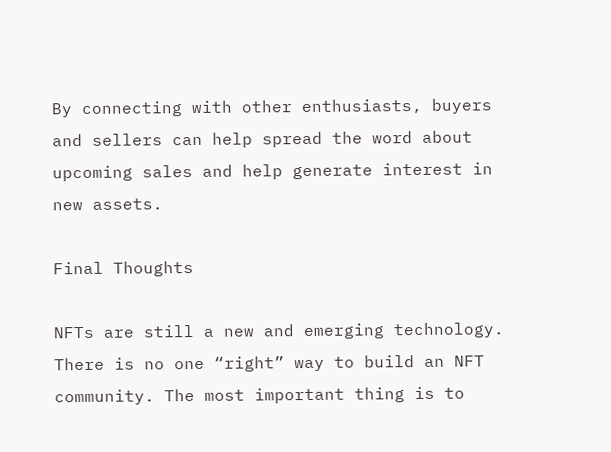By connecting with other enthusiasts, buyers and sellers can help spread the word about upcoming sales and help generate interest in new assets.

Final Thoughts

NFTs are still a new and emerging technology. There is no one “right” way to build an NFT community. The most important thing is to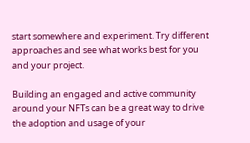start somewhere and experiment. Try different approaches and see what works best for you and your project.

Building an engaged and active community around your NFTs can be a great way to drive the adoption and usage of your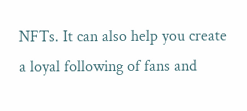NFTs. It can also help you create a loyal following of fans and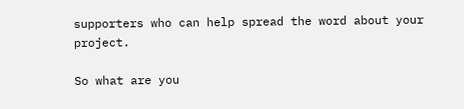supporters who can help spread the word about your project.

So what are you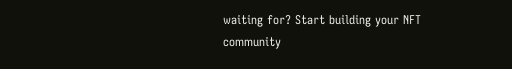waiting for? Start building your NFT community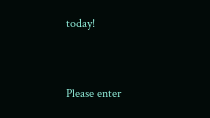today!


Please enter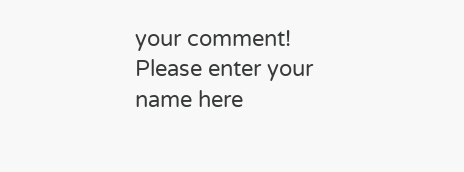your comment!
Please enter your name here